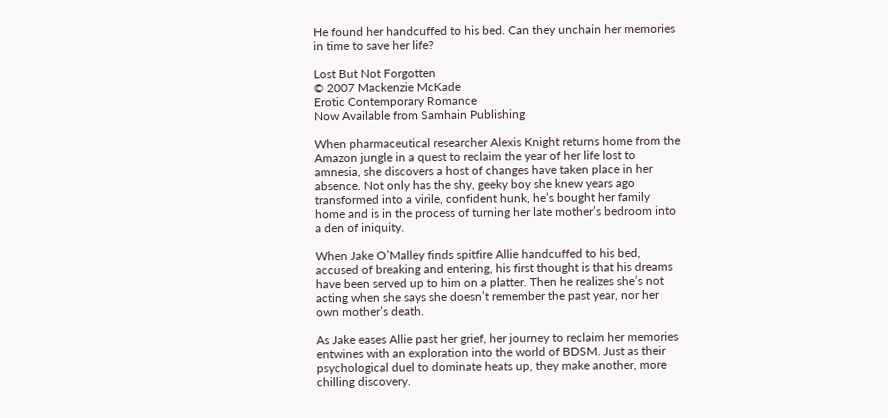He found her handcuffed to his bed. Can they unchain her memories in time to save her life?

Lost But Not Forgotten
© 2007 Mackenzie McKade
Erotic Contemporary Romance
Now Available from Samhain Publishing

When pharmaceutical researcher Alexis Knight returns home from the Amazon jungle in a quest to reclaim the year of her life lost to amnesia, she discovers a host of changes have taken place in her absence. Not only has the shy, geeky boy she knew years ago transformed into a virile, confident hunk, he’s bought her family home and is in the process of turning her late mother’s bedroom into a den of iniquity.

When Jake O’Malley finds spitfire Allie handcuffed to his bed, accused of breaking and entering, his first thought is that his dreams have been served up to him on a platter. Then he realizes she’s not acting when she says she doesn’t remember the past year, nor her own mother’s death.

As Jake eases Allie past her grief, her journey to reclaim her memories entwines with an exploration into the world of BDSM. Just as their psychological duel to dominate heats up, they make another, more chilling discovery.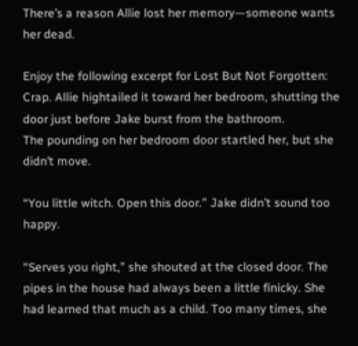There’s a reason Allie lost her memory—someone wants her dead.

Enjoy the following excerpt for Lost But Not Forgotten:
Crap. Allie hightailed it toward her bedroom, shutting the door just before Jake burst from the bathroom.
The pounding on her bedroom door startled her, but she didn’t move.

“You little witch. Open this door.” Jake didn’t sound too happy.

“Serves you right,” she shouted at the closed door. The pipes in the house had always been a little finicky. She had learned that much as a child. Too many times, she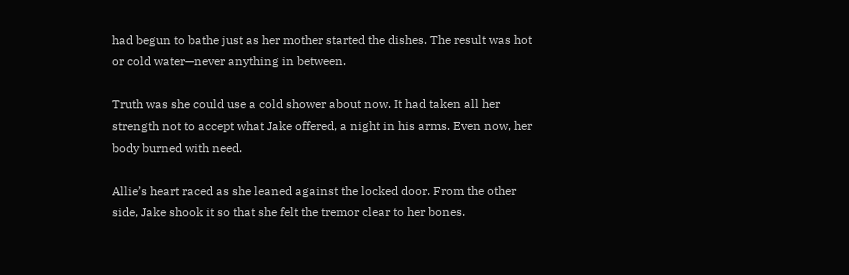had begun to bathe just as her mother started the dishes. The result was hot or cold water—never anything in between.

Truth was she could use a cold shower about now. It had taken all her strength not to accept what Jake offered, a night in his arms. Even now, her body burned with need.

Allie’s heart raced as she leaned against the locked door. From the other side, Jake shook it so that she felt the tremor clear to her bones.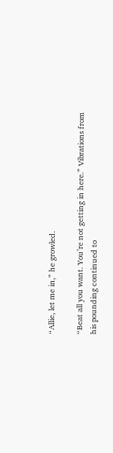“Allie, let me in,” he growled.

“Beat all you want. You’re not getting in here.” Vibrations from his pounding continued to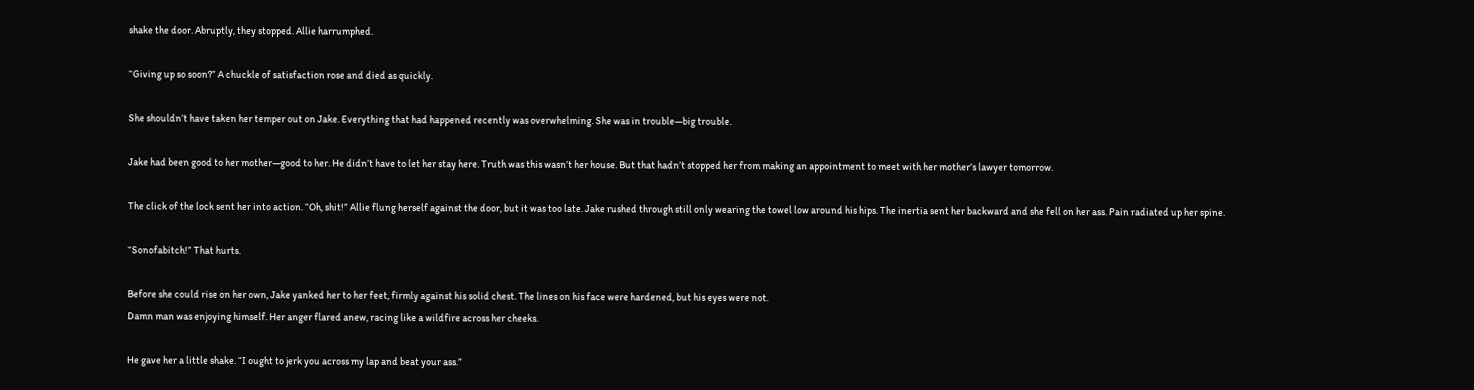shake the door. Abruptly, they stopped. Allie harrumphed.

“Giving up so soon?” A chuckle of satisfaction rose and died as quickly.

She shouldn’t have taken her temper out on Jake. Everything that had happened recently was overwhelming. She was in trouble—big trouble.

Jake had been good to her mother—good to her. He didn’t have to let her stay here. Truth was this wasn’t her house. But that hadn’t stopped her from making an appointment to meet with her mother’s lawyer tomorrow.

The click of the lock sent her into action. “Oh, shit!” Allie flung herself against the door, but it was too late. Jake rushed through still only wearing the towel low around his hips. The inertia sent her backward and she fell on her ass. Pain radiated up her spine.

“Sonofabitch!” That hurts.

Before she could rise on her own, Jake yanked her to her feet, firmly against his solid chest. The lines on his face were hardened, but his eyes were not.
Damn man was enjoying himself. Her anger flared anew, racing like a wildfire across her cheeks.

He gave her a little shake. “I ought to jerk you across my lap and beat your ass.”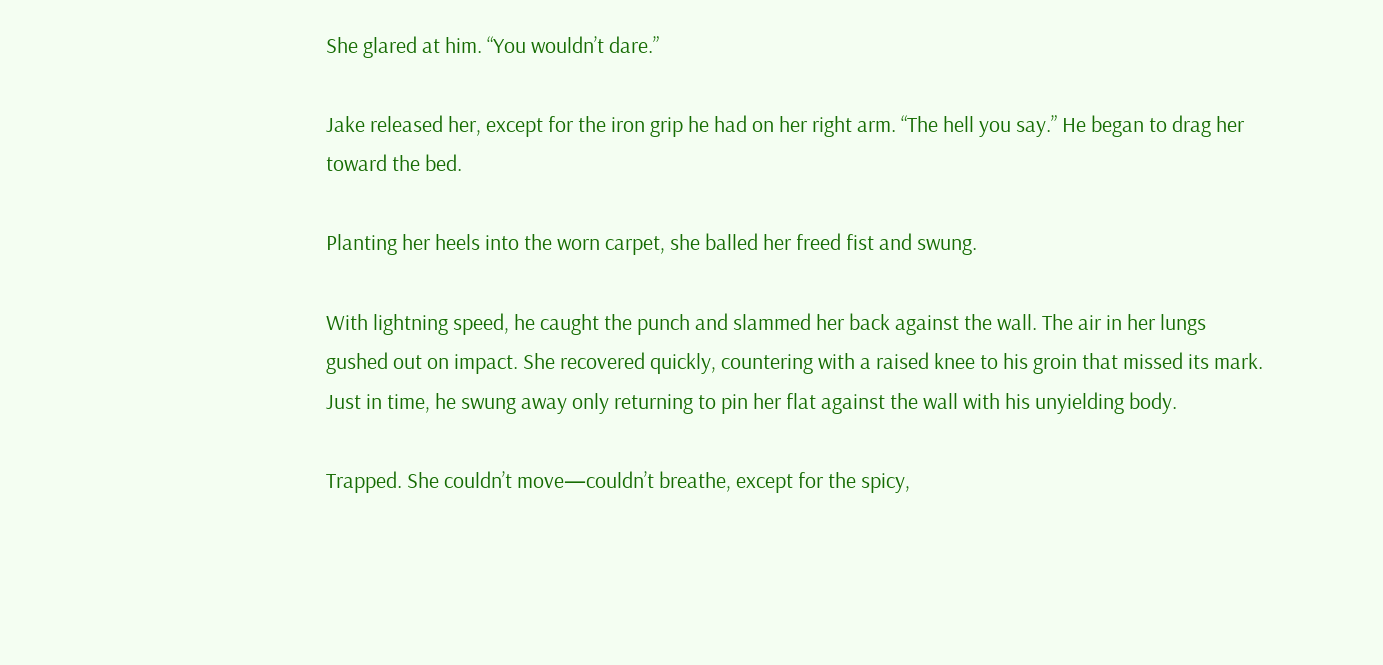She glared at him. “You wouldn’t dare.”

Jake released her, except for the iron grip he had on her right arm. “The hell you say.” He began to drag her toward the bed.

Planting her heels into the worn carpet, she balled her freed fist and swung.

With lightning speed, he caught the punch and slammed her back against the wall. The air in her lungs gushed out on impact. She recovered quickly, countering with a raised knee to his groin that missed its mark. Just in time, he swung away only returning to pin her flat against the wall with his unyielding body.

Trapped. She couldn’t move—couldn’t breathe, except for the spicy,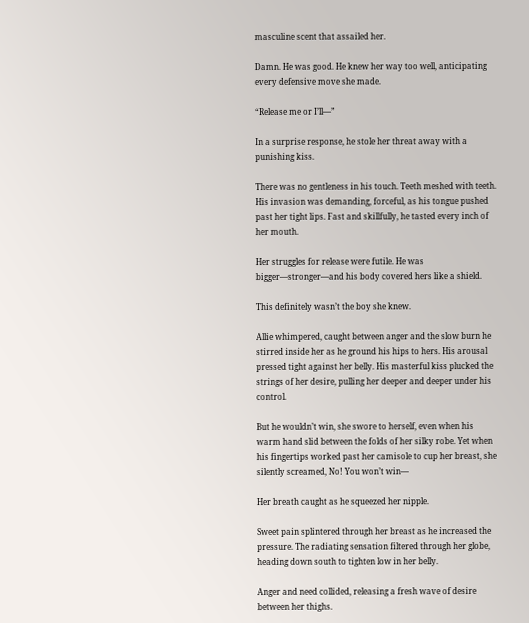masculine scent that assailed her.

Damn. He was good. He knew her way too well, anticipating every defensive move she made.

“Release me or I’ll—”

In a surprise response, he stole her threat away with a punishing kiss.

There was no gentleness in his touch. Teeth meshed with teeth. His invasion was demanding, forceful, as his tongue pushed past her tight lips. Fast and skillfully, he tasted every inch of her mouth.

Her struggles for release were futile. He was bigger—stronger—and his body covered hers like a shield.

This definitely wasn’t the boy she knew.

Allie whimpered, caught between anger and the slow burn he stirred inside her as he ground his hips to hers. His arousal pressed tight against her belly. His masterful kiss plucked the strings of her desire, pulling her deeper and deeper under his control.

But he wouldn’t win, she swore to herself, even when his warm hand slid between the folds of her silky robe. Yet when his fingertips worked past her camisole to cup her breast, she silently screamed, No! You won’t win—

Her breath caught as he squeezed her nipple.

Sweet pain splintered through her breast as he increased the pressure. The radiating sensation filtered through her globe, heading down south to tighten low in her belly.

Anger and need collided, releasing a fresh wave of desire between her thighs.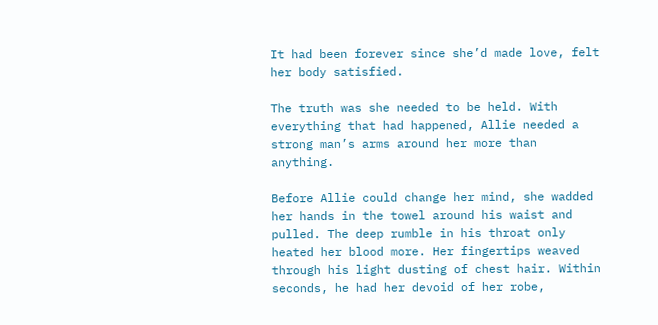It had been forever since she’d made love, felt her body satisfied.

The truth was she needed to be held. With everything that had happened, Allie needed a strong man’s arms around her more than anything.

Before Allie could change her mind, she wadded her hands in the towel around his waist and pulled. The deep rumble in his throat only heated her blood more. Her fingertips weaved through his light dusting of chest hair. Within seconds, he had her devoid of her robe,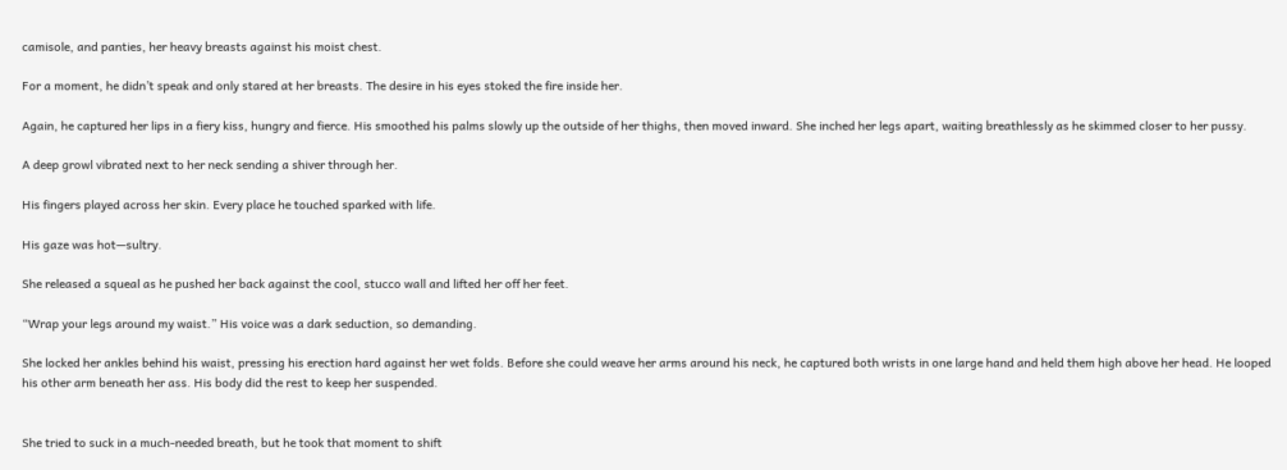camisole, and panties, her heavy breasts against his moist chest.

For a moment, he didn’t speak and only stared at her breasts. The desire in his eyes stoked the fire inside her.

Again, he captured her lips in a fiery kiss, hungry and fierce. His smoothed his palms slowly up the outside of her thighs, then moved inward. She inched her legs apart, waiting breathlessly as he skimmed closer to her pussy.

A deep growl vibrated next to her neck sending a shiver through her.

His fingers played across her skin. Every place he touched sparked with life.

His gaze was hot—sultry.

She released a squeal as he pushed her back against the cool, stucco wall and lifted her off her feet.

“Wrap your legs around my waist.” His voice was a dark seduction, so demanding.

She locked her ankles behind his waist, pressing his erection hard against her wet folds. Before she could weave her arms around his neck, he captured both wrists in one large hand and held them high above her head. He looped his other arm beneath her ass. His body did the rest to keep her suspended.


She tried to suck in a much-needed breath, but he took that moment to shift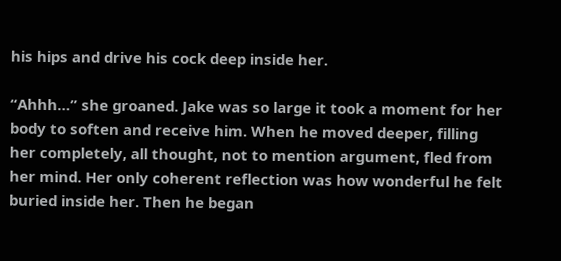his hips and drive his cock deep inside her.

“Ahhh…” she groaned. Jake was so large it took a moment for her body to soften and receive him. When he moved deeper, filling her completely, all thought, not to mention argument, fled from her mind. Her only coherent reflection was how wonderful he felt buried inside her. Then he began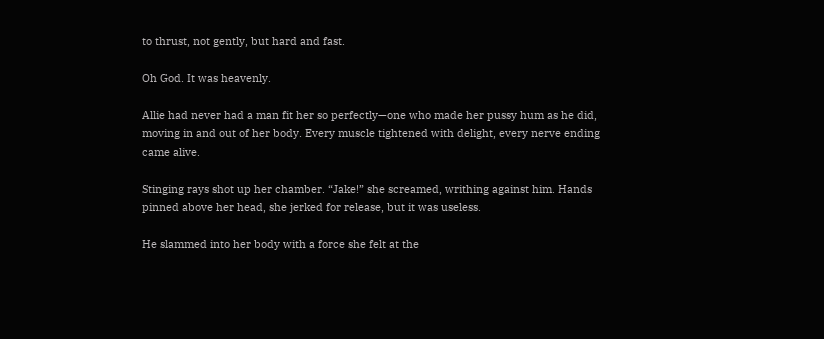to thrust, not gently, but hard and fast.

Oh God. It was heavenly.

Allie had never had a man fit her so perfectly—one who made her pussy hum as he did, moving in and out of her body. Every muscle tightened with delight, every nerve ending came alive.

Stinging rays shot up her chamber. “Jake!” she screamed, writhing against him. Hands pinned above her head, she jerked for release, but it was useless.

He slammed into her body with a force she felt at the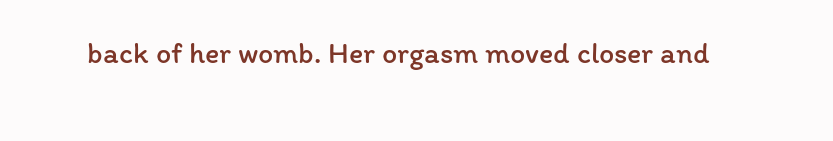back of her womb. Her orgasm moved closer and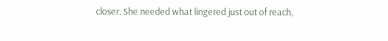closer. She needed what lingered just out of reach,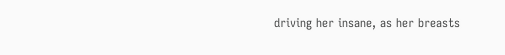driving her insane, as her breasts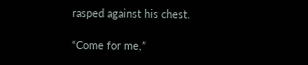rasped against his chest.

“Come for me,”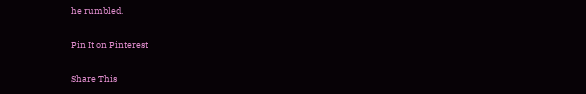he rumbled.

Pin It on Pinterest

Share This